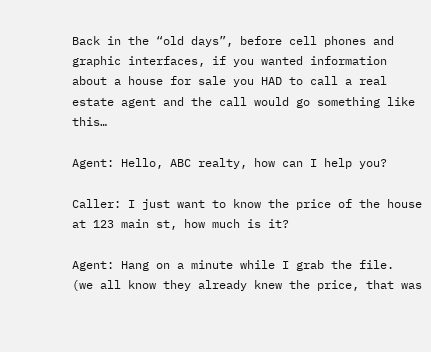Back in the “old days”, before cell phones and graphic interfaces, if you wanted information about a house for sale you HAD to call a real estate agent and the call would go something like this…

Agent: Hello, ABC realty, how can I help you?

Caller: I just want to know the price of the house at 123 main st, how much is it?

Agent: Hang on a minute while I grab the file.  (we all know they already knew the price, that was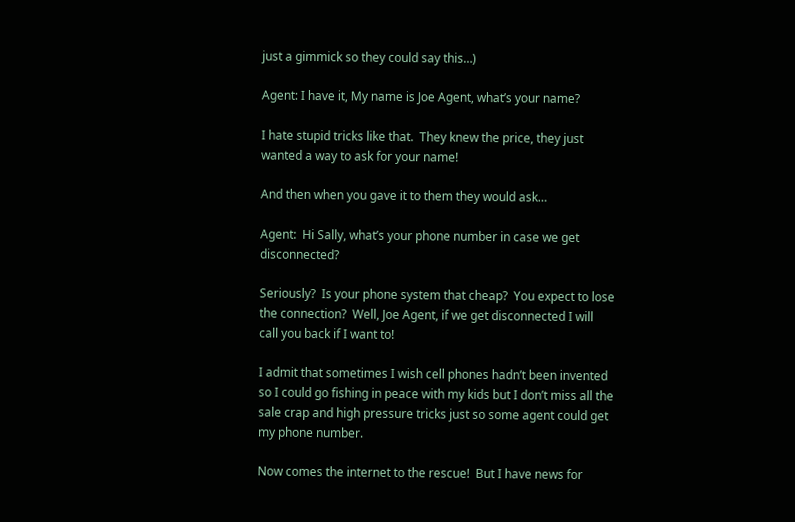just a gimmick so they could say this…)

Agent: I have it, My name is Joe Agent, what’s your name?

I hate stupid tricks like that.  They knew the price, they just wanted a way to ask for your name!

And then when you gave it to them they would ask…

Agent:  Hi Sally, what’s your phone number in case we get disconnected?

Seriously?  Is your phone system that cheap?  You expect to lose the connection?  Well, Joe Agent, if we get disconnected I will call you back if I want to!

I admit that sometimes I wish cell phones hadn’t been invented so I could go fishing in peace with my kids but I don’t miss all the sale crap and high pressure tricks just so some agent could get my phone number.

Now comes the internet to the rescue!  But I have news for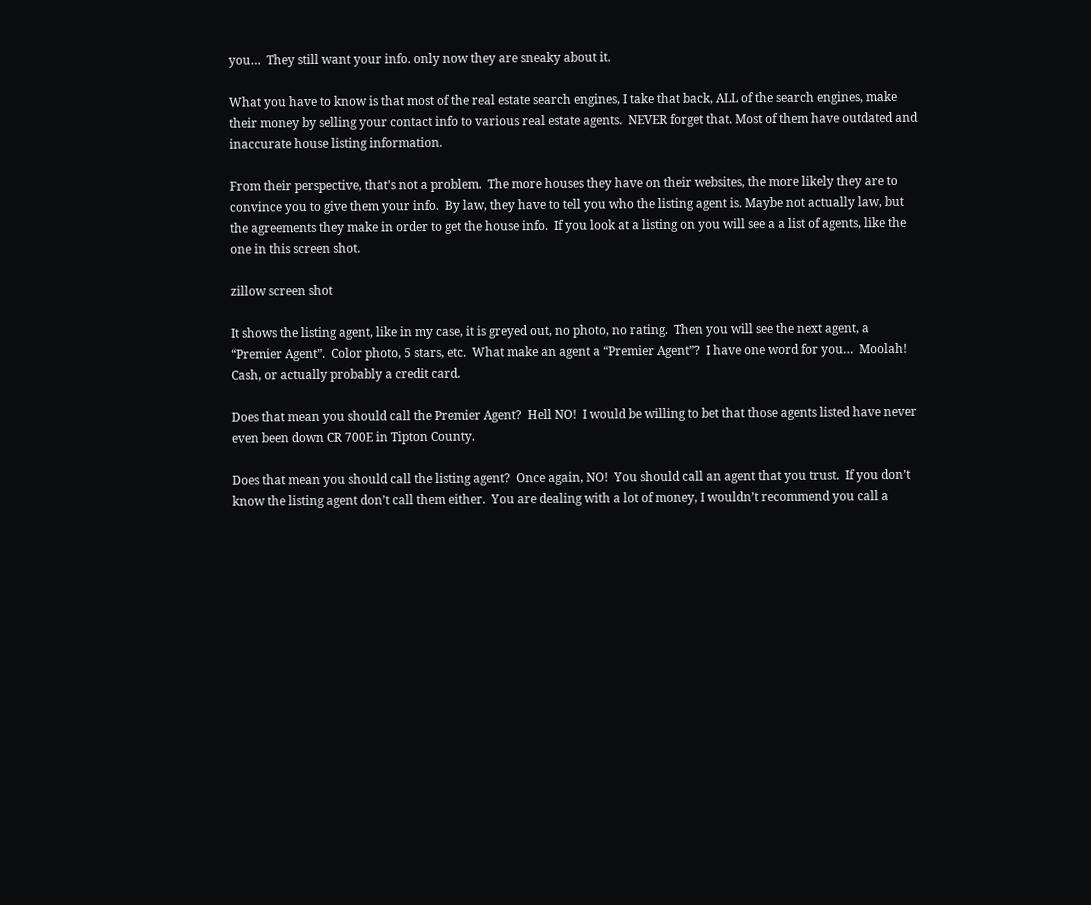you…  They still want your info. only now they are sneaky about it.

What you have to know is that most of the real estate search engines, I take that back, ALL of the search engines, make their money by selling your contact info to various real estate agents.  NEVER forget that. Most of them have outdated and inaccurate house listing information.

From their perspective, that’s not a problem.  The more houses they have on their websites, the more likely they are to convince you to give them your info.  By law, they have to tell you who the listing agent is. Maybe not actually law, but the agreements they make in order to get the house info.  If you look at a listing on you will see a a list of agents, like the one in this screen shot.

zillow screen shot

It shows the listing agent, like in my case, it is greyed out, no photo, no rating.  Then you will see the next agent, a “Premier Agent”.  Color photo, 5 stars, etc.  What make an agent a “Premier Agent”?  I have one word for you…  Moolah! Cash, or actually probably a credit card.

Does that mean you should call the Premier Agent?  Hell NO!  I would be willing to bet that those agents listed have never even been down CR 700E in Tipton County.

Does that mean you should call the listing agent?  Once again, NO!  You should call an agent that you trust.  If you don’t know the listing agent don’t call them either.  You are dealing with a lot of money, I wouldn’t recommend you call a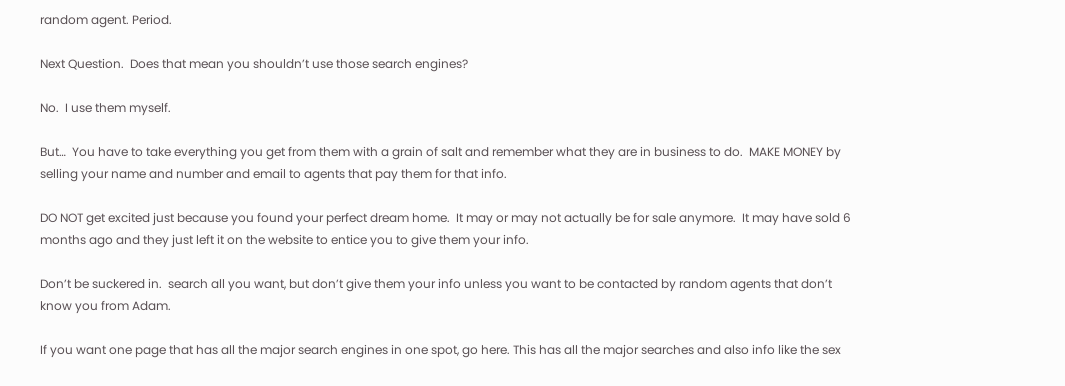random agent. Period.

Next Question.  Does that mean you shouldn’t use those search engines?

No.  I use them myself.

But…  You have to take everything you get from them with a grain of salt and remember what they are in business to do.  MAKE MONEY by selling your name and number and email to agents that pay them for that info.

DO NOT get excited just because you found your perfect dream home.  It may or may not actually be for sale anymore.  It may have sold 6 months ago and they just left it on the website to entice you to give them your info.

Don’t be suckered in.  search all you want, but don’t give them your info unless you want to be contacted by random agents that don’t know you from Adam.

If you want one page that has all the major search engines in one spot, go here. This has all the major searches and also info like the sex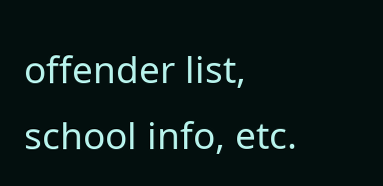offender list, school info, etc.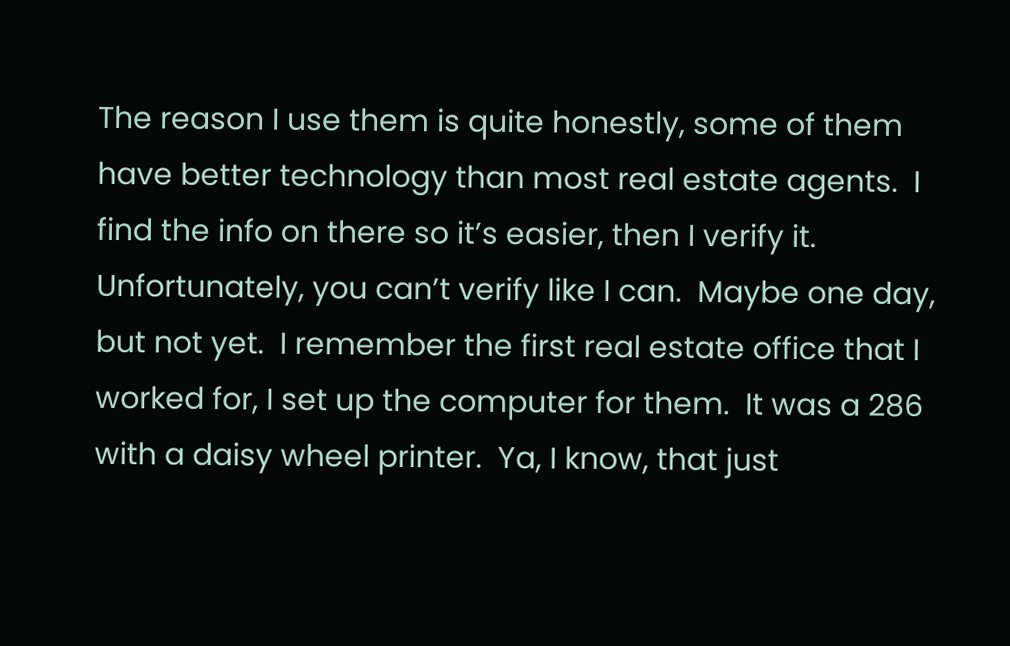The reason I use them is quite honestly, some of them have better technology than most real estate agents.  I find the info on there so it’s easier, then I verify it.  Unfortunately, you can’t verify like I can.  Maybe one day, but not yet.  I remember the first real estate office that I worked for, I set up the computer for them.  It was a 286 with a daisy wheel printer.  Ya, I know, that just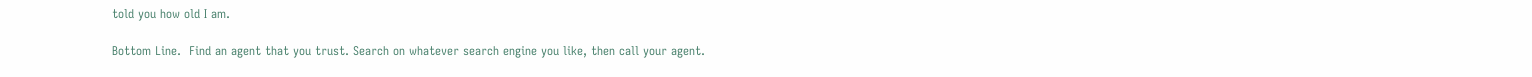told you how old I am.

Bottom Line.  Find an agent that you trust. Search on whatever search engine you like, then call your agent.